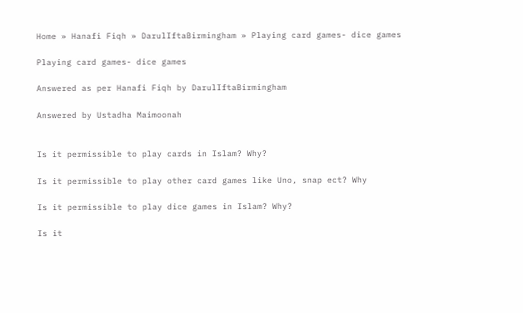Home » Hanafi Fiqh » DarulIftaBirmingham » Playing card games- dice games

Playing card games- dice games

Answered as per Hanafi Fiqh by DarulIftaBirmingham

Answered by Ustadha Maimoonah


Is it permissible to play cards in Islam? Why?

Is it permissible to play other card games like Uno, snap ect? Why

Is it permissible to play dice games in Islam? Why?

Is it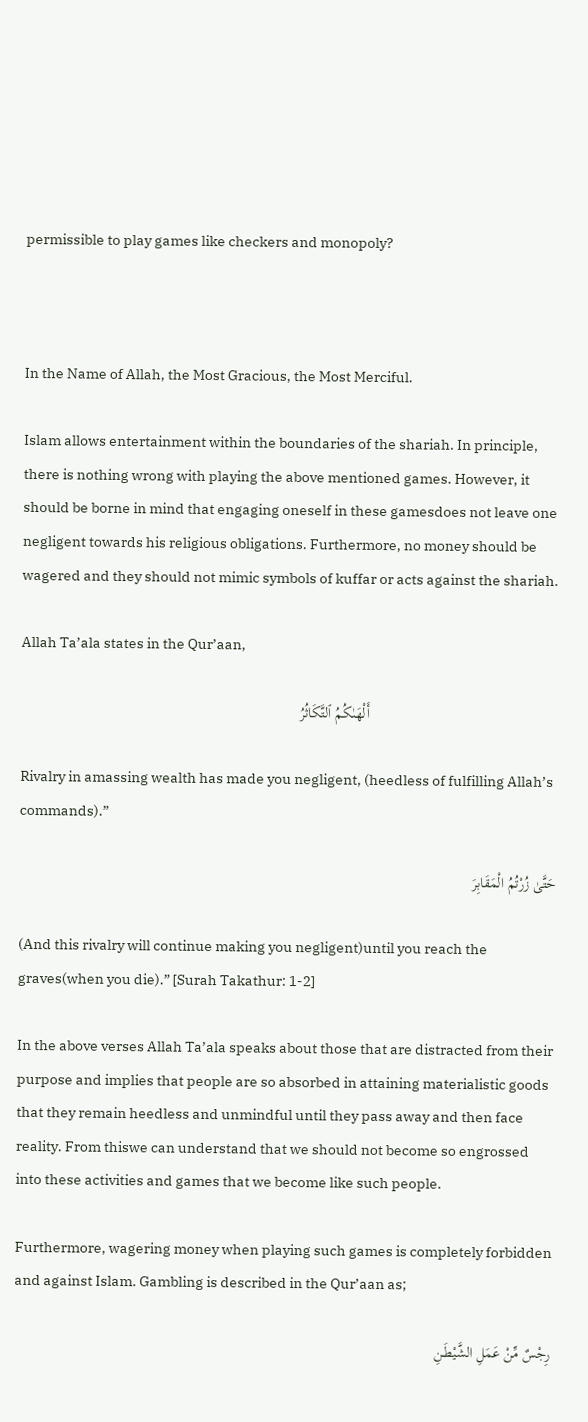permissible to play games like checkers and monopoly?



In the Name of Allah, the Most Gracious, the Most Merciful.

Islam allows entertainment within the boundaries of the shariah. In principle, there is nothing wrong with playing the above mentioned games. However, it should be borne in mind that engaging oneself in these gamesdoes not leave one negligent towards his religious obligations. Furthermore, no money should be wagered and they should not mimic symbols of kuffar or acts against the shariah.

Allah Ta’ala states in the Qur’aan,

                                                  أَلْهَىٰكُمُ ٱلتَّكَاثُرُ

Rivalry in amassing wealth has made you negligent, (heedless of fulfilling Allah’s commands).”

حَتَّىٰ زُرْتُمُ الْمَقَابِرَ

(And this rivalry will continue making you negligent)until you reach the graves(when you die).” [Surah Takathur: 1-2]

In the above verses Allah Ta’ala speaks about those that are distracted from their purpose and implies that people are so absorbed in attaining materialistic goods that they remain heedless and unmindful until they pass away and then face reality. From thiswe can understand that we should not become so engrossed into these activities and games that we become like such people.

Furthermore, wagering money when playing such games is completely forbidden and against Islam. Gambling is described in the Qur’aan as;

رِجْسٌ مِّنْ عَمَلِ الشَّيْطَـنِ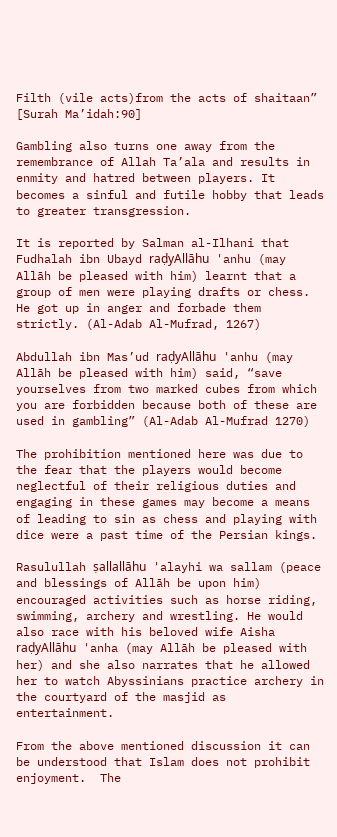Filth (vile acts)from the acts of shaitaan” [Surah Ma’idah:90]

Gambling also turns one away from the remembrance of Allah Ta’ala and results in enmity and hatred between players. It becomes a sinful and futile hobby that leads to greater transgression.

It is reported by Salman al-Ilhani that Fudhalah ibn Ubayd raḍyAllāhu 'anhu (may Allāh be pleased with him) learnt that a group of men were playing drafts or chess. He got up in anger and forbade them strictly. (Al-Adab Al-Mufrad, 1267)

Abdullah ibn Mas’ud raḍyAllāhu 'anhu (may Allāh be pleased with him) said, “save yourselves from two marked cubes from which you are forbidden because both of these are used in gambling” (Al-Adab Al-Mufrad 1270)

The prohibition mentioned here was due to the fear that the players would become neglectful of their religious duties and engaging in these games may become a means of leading to sin as chess and playing with dice were a past time of the Persian kings.

Rasulullah ṣallallāhu 'alayhi wa sallam (peace and blessings of Allāh be upon him) encouraged activities such as horse riding, swimming, archery and wrestling. He would also race with his beloved wife Aisha raḍyAllāhu 'anha (may Allāh be pleased with her) and she also narrates that he allowed her to watch Abyssinians practice archery in the courtyard of the masjid as entertainment.

From the above mentioned discussion it can be understood that Islam does not prohibit enjoyment.  The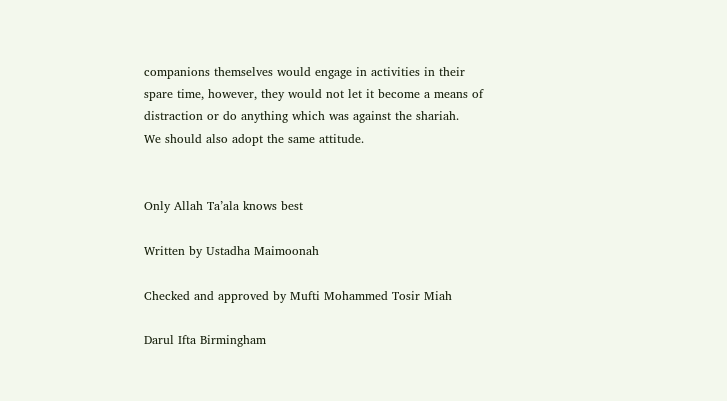companions themselves would engage in activities in their spare time, however, they would not let it become a means of distraction or do anything which was against the shariah.  We should also adopt the same attitude.


Only Allah Ta’ala knows best

Written by Ustadha Maimoonah

Checked and approved by Mufti Mohammed Tosir Miah

Darul Ifta Birmingham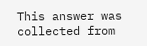This answer was collected from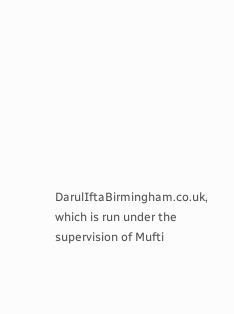DarulIftaBirmingham.co.uk, which is run under the supervision of Mufti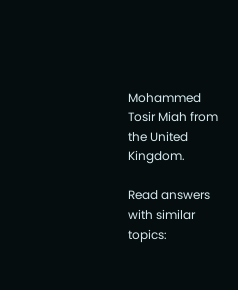Mohammed Tosir Miah from the United Kingdom.

Read answers with similar topics: